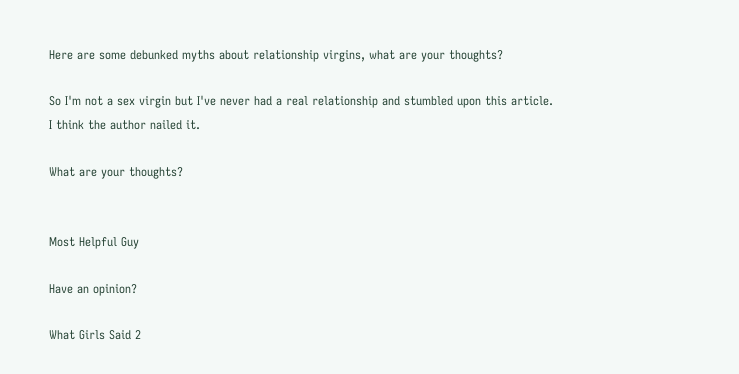Here are some debunked myths about relationship virgins, what are your thoughts?

So I'm not a sex virgin but I've never had a real relationship and stumbled upon this article.
I think the author nailed it.

What are your thoughts?


Most Helpful Guy

Have an opinion?

What Girls Said 2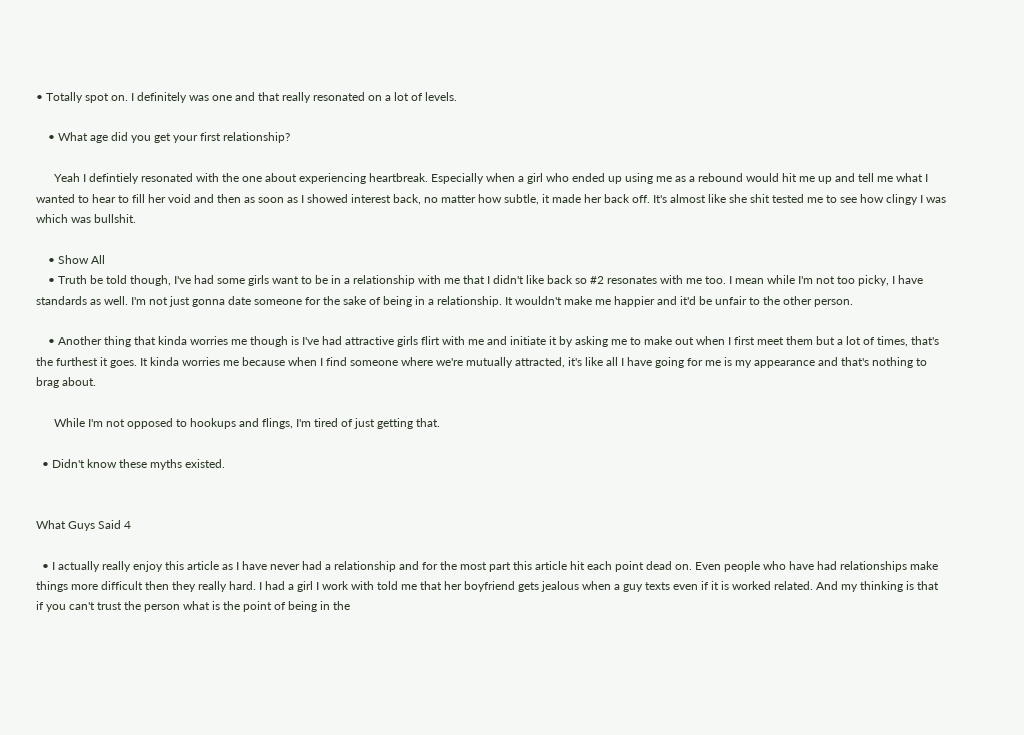• Totally spot on. I definitely was one and that really resonated on a lot of levels.

    • What age did you get your first relationship?

      Yeah I defintiely resonated with the one about experiencing heartbreak. Especially when a girl who ended up using me as a rebound would hit me up and tell me what I wanted to hear to fill her void and then as soon as I showed interest back, no matter how subtle, it made her back off. It's almost like she shit tested me to see how clingy I was which was bullshit.

    • Show All
    • Truth be told though, I've had some girls want to be in a relationship with me that I didn't like back so #2 resonates with me too. I mean while I'm not too picky, I have standards as well. I'm not just gonna date someone for the sake of being in a relationship. It wouldn't make me happier and it'd be unfair to the other person.

    • Another thing that kinda worries me though is I've had attractive girls flirt with me and initiate it by asking me to make out when I first meet them but a lot of times, that's the furthest it goes. It kinda worries me because when I find someone where we're mutually attracted, it's like all I have going for me is my appearance and that's nothing to brag about.

      While I'm not opposed to hookups and flings, I'm tired of just getting that.

  • Didn't know these myths existed.


What Guys Said 4

  • I actually really enjoy this article as I have never had a relationship and for the most part this article hit each point dead on. Even people who have had relationships make things more difficult then they really hard. I had a girl I work with told me that her boyfriend gets jealous when a guy texts even if it is worked related. And my thinking is that if you can't trust the person what is the point of being in the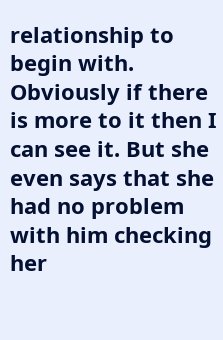relationship to begin with. Obviously if there is more to it then I can see it. But she even says that she had no problem with him checking her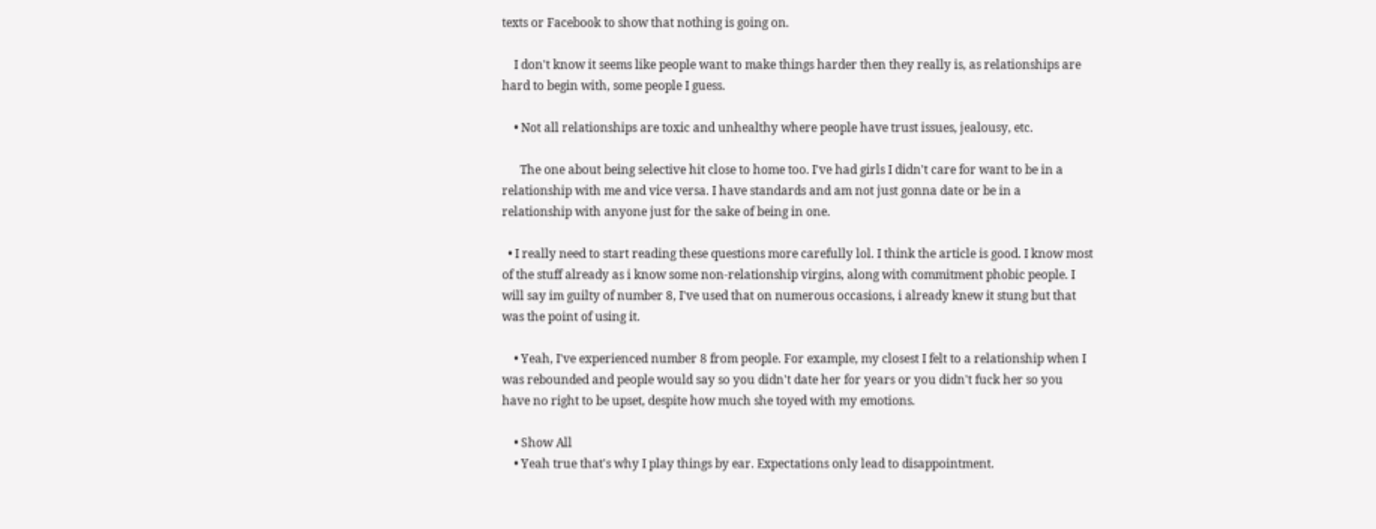texts or Facebook to show that nothing is going on.

    I don't know it seems like people want to make things harder then they really is, as relationships are hard to begin with, some people I guess.

    • Not all relationships are toxic and unhealthy where people have trust issues, jealousy, etc.

      The one about being selective hit close to home too. I've had girls I didn't care for want to be in a relationship with me and vice versa. I have standards and am not just gonna date or be in a relationship with anyone just for the sake of being in one.

  • I really need to start reading these questions more carefully lol. I think the article is good. I know most of the stuff already as i know some non-relationship virgins, along with commitment phobic people. I will say im guilty of number 8, I've used that on numerous occasions, i already knew it stung but that was the point of using it.

    • Yeah, I've experienced number 8 from people. For example, my closest I felt to a relationship when I was rebounded and people would say so you didn't date her for years or you didn't fuck her so you have no right to be upset, despite how much she toyed with my emotions.

    • Show All
    • Yeah true that's why I play things by ear. Expectations only lead to disappointment.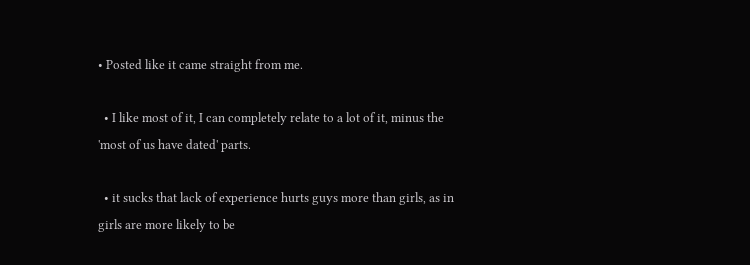• Posted like it came straight from me.

  • I like most of it, I can completely relate to a lot of it, minus the 'most of us have dated' parts.

  • it sucks that lack of experience hurts guys more than girls, as in girls are more likely to be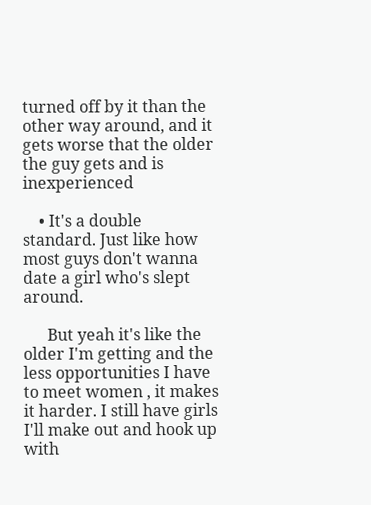turned off by it than the other way around, and it gets worse that the older the guy gets and is inexperienced

    • It's a double standard. Just like how most guys don't wanna date a girl who's slept around.

      But yeah it's like the older I'm getting and the less opportunities I have to meet women , it makes it harder. I still have girls I'll make out and hook up with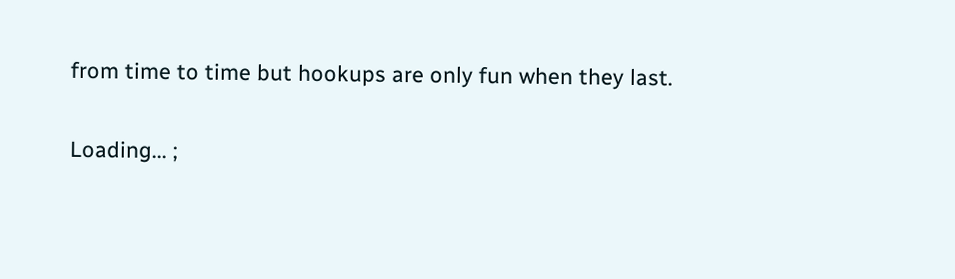from time to time but hookups are only fun when they last.

Loading... ;